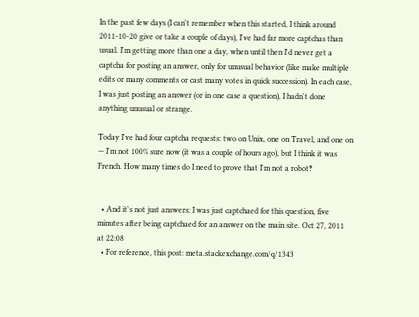In the past few days (I can't remember when this started, I think around 2011-10-20 give or take a couple of days), I've had far more captchas than usual. I'm getting more than one a day, when until then I'd never get a captcha for posting an answer, only for unusual behavior (like make multiple edits or many comments or cast many votes in quick succession). In each case, I was just posting an answer (or in one case a question), I hadn't done anything unusual or strange.

Today I've had four captcha requests: two on Unix, one on Travel, and one on — I'm not 100% sure now (it was a couple of hours ago), but I think it was French. How many times do I need to prove that I'm not a robot‽


  • And it's not just answers: I was just captchaed for this question, five minutes after being captchaed for an answer on the main site. Oct 27, 2011 at 22:08
  • For reference, this post: meta.stackexchange.com/q/1343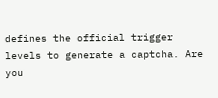defines the official trigger levels to generate a captcha. Are you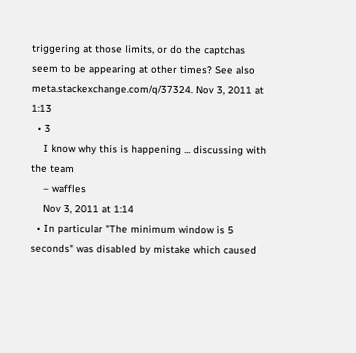triggering at those limits, or do the captchas seem to be appearing at other times? See also meta.stackexchange.com/q/37324. Nov 3, 2011 at 1:13
  • 3
    I know why this is happening ... discussing with the team
    – waffles
    Nov 3, 2011 at 1:14
  • In particular "The minimum window is 5 seconds" was disabled by mistake which caused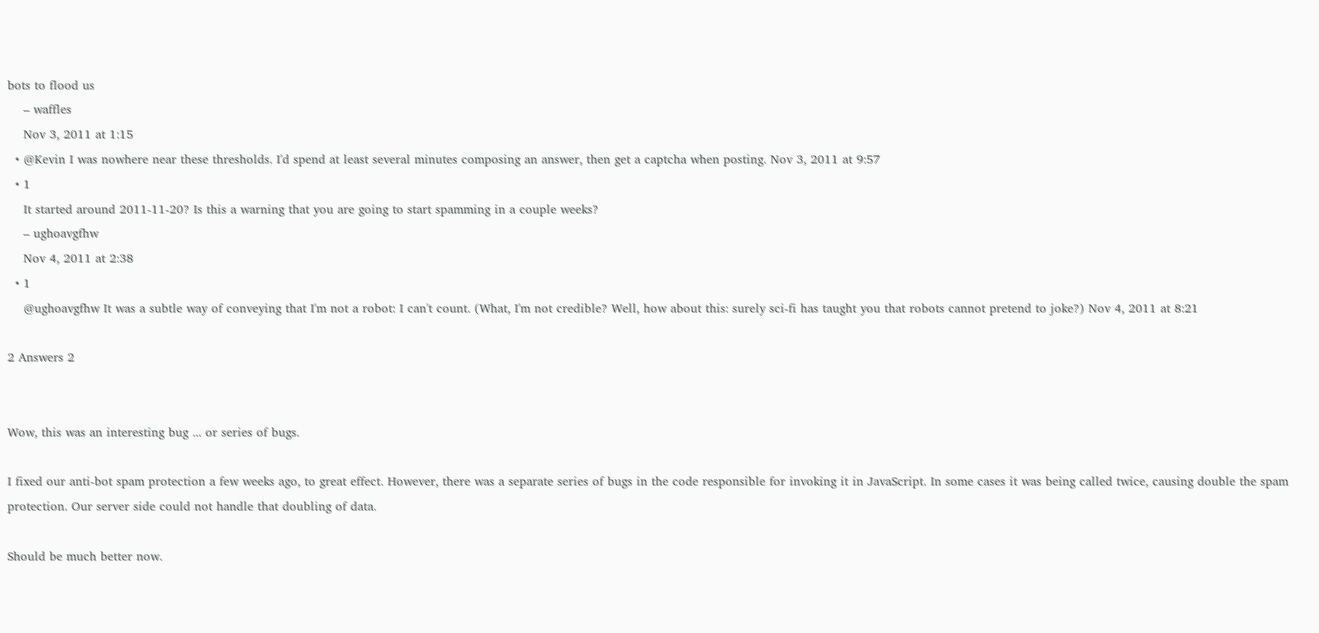bots to flood us
    – waffles
    Nov 3, 2011 at 1:15
  • @Kevin I was nowhere near these thresholds. I'd spend at least several minutes composing an answer, then get a captcha when posting. Nov 3, 2011 at 9:57
  • 1
    It started around 2011-11-20? Is this a warning that you are going to start spamming in a couple weeks?
    – ughoavgfhw
    Nov 4, 2011 at 2:38
  • 1
    @ughoavgfhw It was a subtle way of conveying that I'm not a robot: I can't count. (What, I'm not credible? Well, how about this: surely sci-fi has taught you that robots cannot pretend to joke?) Nov 4, 2011 at 8:21

2 Answers 2


Wow, this was an interesting bug ... or series of bugs.

I fixed our anti-bot spam protection a few weeks ago, to great effect. However, there was a separate series of bugs in the code responsible for invoking it in JavaScript. In some cases it was being called twice, causing double the spam protection. Our server side could not handle that doubling of data.

Should be much better now.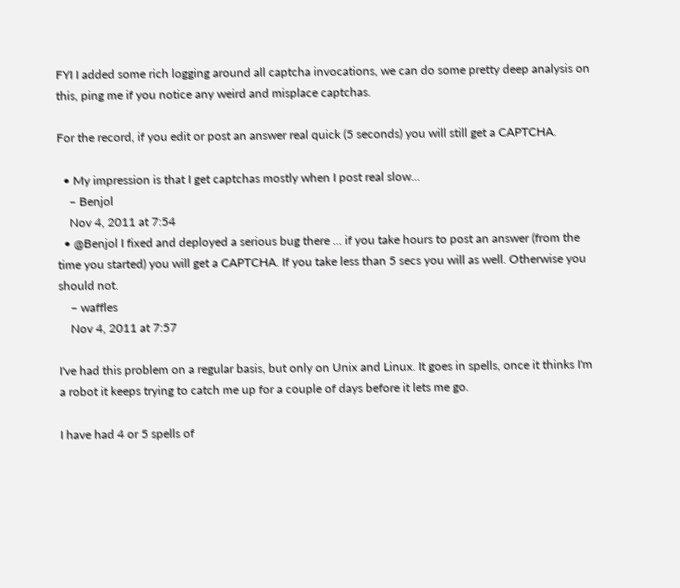FYI I added some rich logging around all captcha invocations, we can do some pretty deep analysis on this, ping me if you notice any weird and misplace captchas.

For the record, if you edit or post an answer real quick (5 seconds) you will still get a CAPTCHA.

  • My impression is that I get captchas mostly when I post real slow...
    – Benjol
    Nov 4, 2011 at 7:54
  • @Benjol I fixed and deployed a serious bug there ... if you take hours to post an answer (from the time you started) you will get a CAPTCHA. If you take less than 5 secs you will as well. Otherwise you should not.
    – waffles
    Nov 4, 2011 at 7:57

I've had this problem on a regular basis, but only on Unix and Linux. It goes in spells, once it thinks I'm a robot it keeps trying to catch me up for a couple of days before it lets me go.

I have had 4 or 5 spells of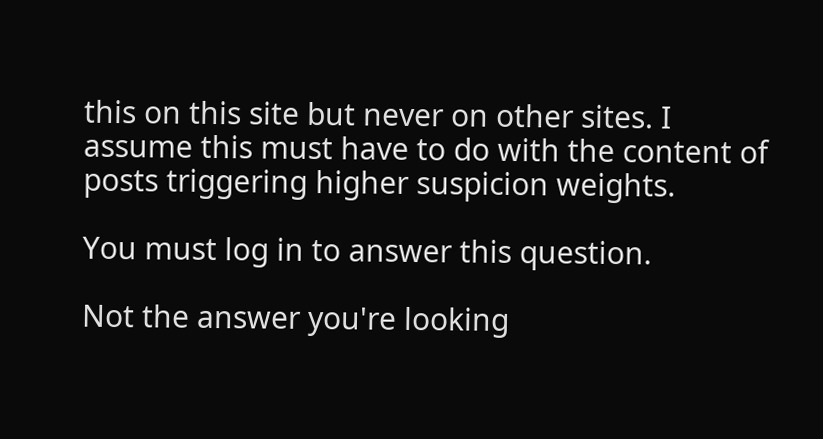this on this site but never on other sites. I assume this must have to do with the content of posts triggering higher suspicion weights.

You must log in to answer this question.

Not the answer you're looking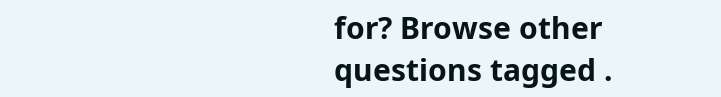for? Browse other questions tagged .